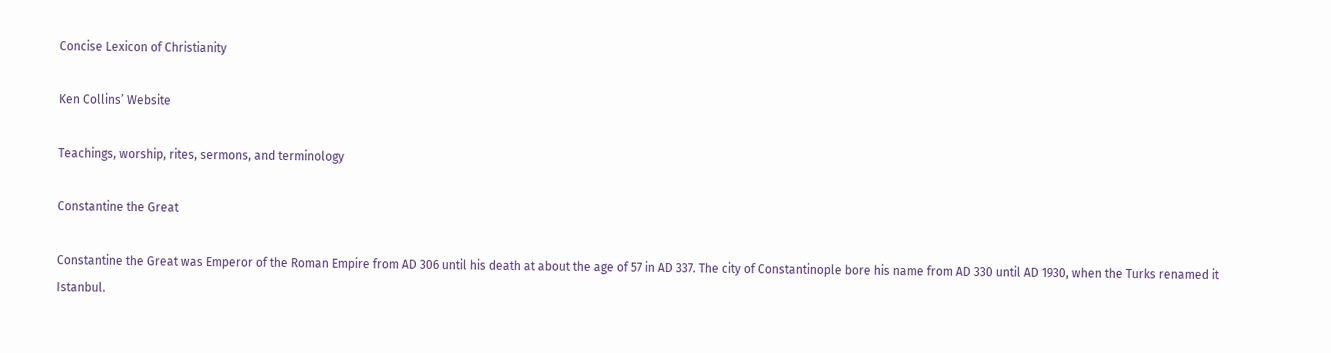Concise Lexicon of Christianity

Ken Collins’ Website

Teachings, worship, rites, sermons, and terminology

Constantine the Great

Constantine the Great was Emperor of the Roman Empire from AD 306 until his death at about the age of 57 in AD 337. The city of Constantinople bore his name from AD 330 until AD 1930, when the Turks renamed it Istanbul.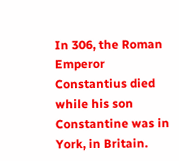In 306, the Roman Emperor Constantius died while his son Constantine was in York, in Britain.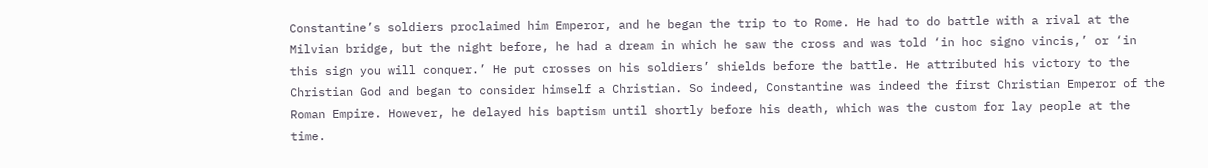Constantine’s soldiers proclaimed him Emperor, and he began the trip to to Rome. He had to do battle with a rival at the Milvian bridge, but the night before, he had a dream in which he saw the cross and was told ‘in hoc signo vincis,’ or ‘in this sign you will conquer.’ He put crosses on his soldiers’ shields before the battle. He attributed his victory to the Christian God and began to consider himself a Christian. So indeed, Constantine was indeed the first Christian Emperor of the Roman Empire. However, he delayed his baptism until shortly before his death, which was the custom for lay people at the time.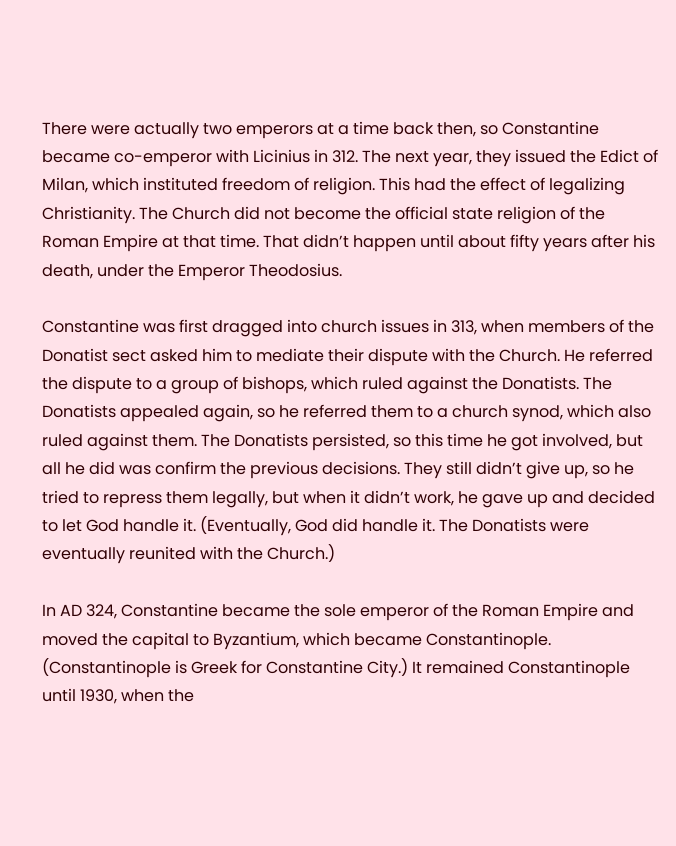There were actually two emperors at a time back then, so Constantine became co-emperor with Licinius in 312. The next year, they issued the Edict of Milan, which instituted freedom of religion. This had the effect of legalizing Christianity. The Church did not become the official state religion of the Roman Empire at that time. That didn’t happen until about fifty years after his death, under the Emperor Theodosius.

Constantine was first dragged into church issues in 313, when members of the Donatist sect asked him to mediate their dispute with the Church. He referred the dispute to a group of bishops, which ruled against the Donatists. The Donatists appealed again, so he referred them to a church synod, which also ruled against them. The Donatists persisted, so this time he got involved, but all he did was confirm the previous decisions. They still didn’t give up, so he tried to repress them legally, but when it didn’t work, he gave up and decided to let God handle it. (Eventually, God did handle it. The Donatists were eventually reunited with the Church.)

In AD 324, Constantine became the sole emperor of the Roman Empire and moved the capital to Byzantium, which became Constantinople. (Constantinople is Greek for Constantine City.) It remained Constantinople until 1930, when the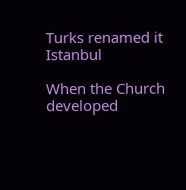Turks renamed it Istanbul

When the Church developed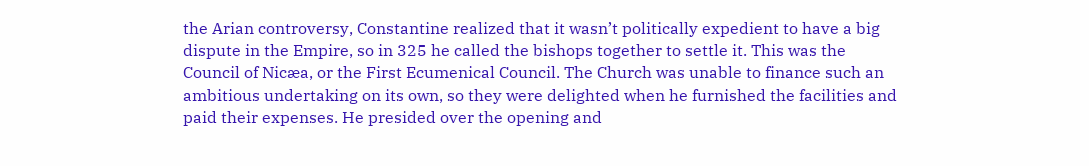the Arian controversy, Constantine realized that it wasn’t politically expedient to have a big dispute in the Empire, so in 325 he called the bishops together to settle it. This was the Council of Nicæa, or the First Ecumenical Council. The Church was unable to finance such an ambitious undertaking on its own, so they were delighted when he furnished the facilities and paid their expenses. He presided over the opening and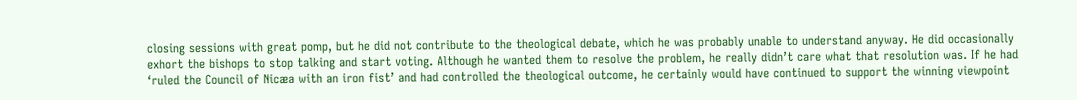closing sessions with great pomp, but he did not contribute to the theological debate, which he was probably unable to understand anyway. He did occasionally exhort the bishops to stop talking and start voting. Although he wanted them to resolve the problem, he really didn’t care what that resolution was. If he had ‘ruled the Council of Nicæa with an iron fist’ and had controlled the theological outcome, he certainly would have continued to support the winning viewpoint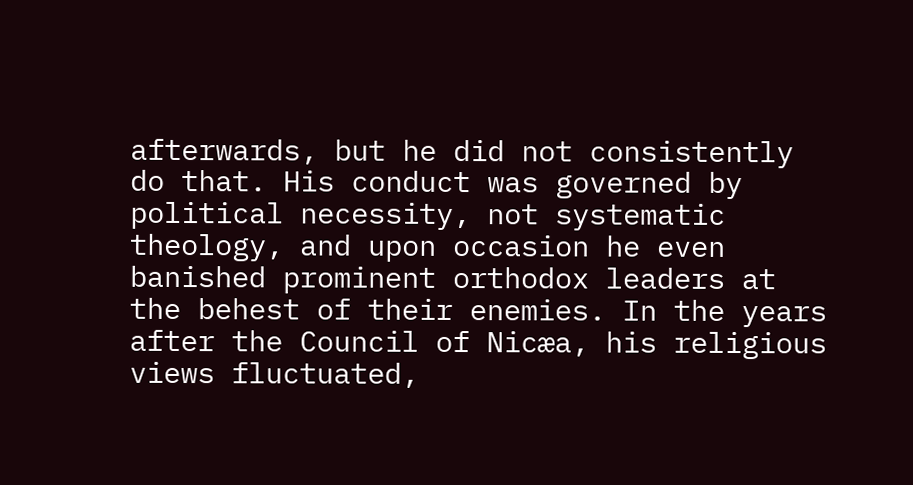afterwards, but he did not consistently do that. His conduct was governed by political necessity, not systematic theology, and upon occasion he even banished prominent orthodox leaders at the behest of their enemies. In the years after the Council of Nicæa, his religious views fluctuated,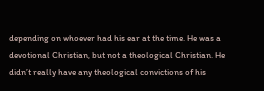depending on whoever had his ear at the time. He was a devotional Christian, but not a theological Christian. He didn’t really have any theological convictions of his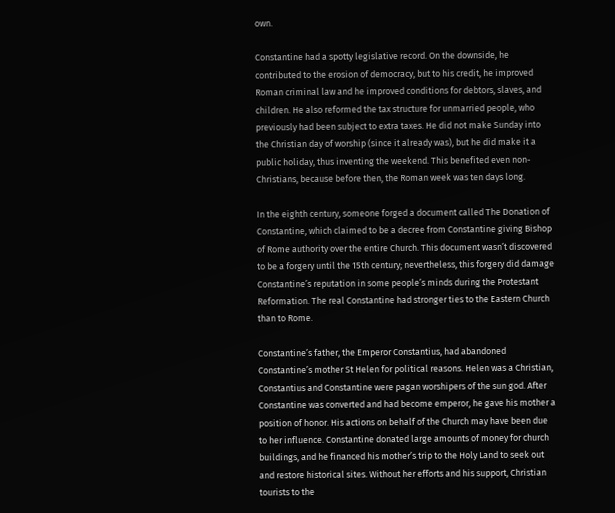own.

Constantine had a spotty legislative record. On the downside, he contributed to the erosion of democracy, but to his credit, he improved Roman criminal law and he improved conditions for debtors, slaves, and children. He also reformed the tax structure for unmarried people, who previously had been subject to extra taxes. He did not make Sunday into the Christian day of worship (since it already was), but he did make it a public holiday, thus inventing the weekend. This benefited even non-Christians, because before then, the Roman week was ten days long.

In the eighth century, someone forged a document called The Donation of Constantine, which claimed to be a decree from Constantine giving Bishop of Rome authority over the entire Church. This document wasn’t discovered to be a forgery until the 15th century; nevertheless, this forgery did damage Constantine’s reputation in some people’s minds during the Protestant Reformation. The real Constantine had stronger ties to the Eastern Church than to Rome.

Constantine’s father, the Emperor Constantius, had abandoned Constantine’s mother St Helen for political reasons. Helen was a Christian, Constantius and Constantine were pagan worshipers of the sun god. After Constantine was converted and had become emperor, he gave his mother a position of honor. His actions on behalf of the Church may have been due to her influence. Constantine donated large amounts of money for church buildings, and he financed his mother’s trip to the Holy Land to seek out and restore historical sites. Without her efforts and his support, Christian tourists to the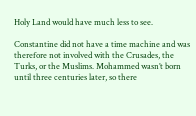Holy Land would have much less to see.

Constantine did not have a time machine and was therefore not involved with the Crusades, the Turks, or the Muslims. Mohammed wasn’t born until three centuries later, so there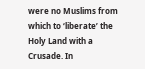were no Muslims from which to ‘liberate’ the Holy Land with a Crusade. In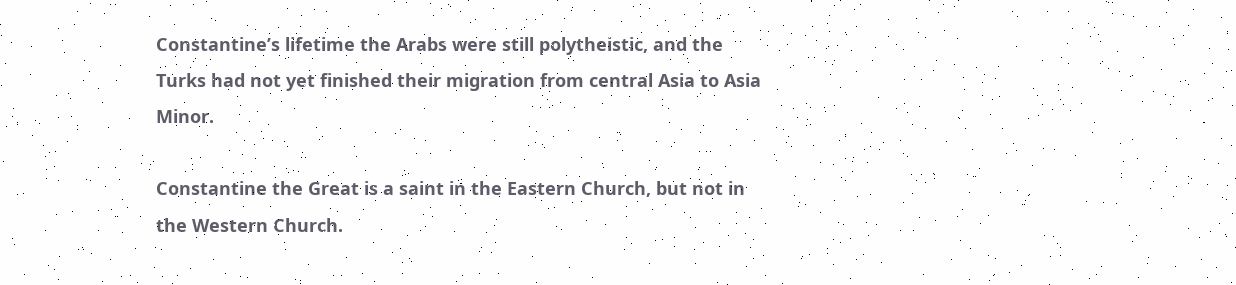Constantine’s lifetime the Arabs were still polytheistic, and the Turks had not yet finished their migration from central Asia to Asia Minor.

Constantine the Great is a saint in the Eastern Church, but not in the Western Church.